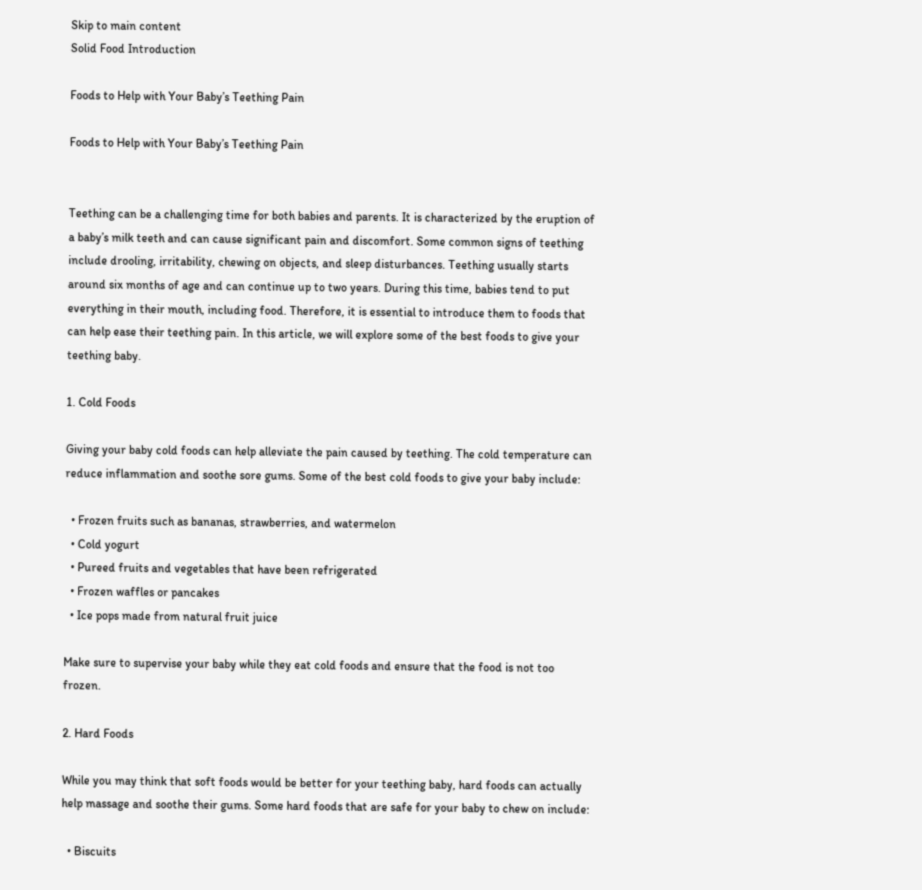Skip to main content
Solid Food Introduction

Foods to Help with Your Baby’s Teething Pain

Foods to Help with Your Baby’s Teething Pain


Teething can be a challenging time for both babies and parents. It is characterized by the eruption of a baby’s milk teeth and can cause significant pain and discomfort. Some common signs of teething include drooling, irritability, chewing on objects, and sleep disturbances. Teething usually starts around six months of age and can continue up to two years. During this time, babies tend to put everything in their mouth, including food. Therefore, it is essential to introduce them to foods that can help ease their teething pain. In this article, we will explore some of the best foods to give your teething baby.

1. Cold Foods

Giving your baby cold foods can help alleviate the pain caused by teething. The cold temperature can reduce inflammation and soothe sore gums. Some of the best cold foods to give your baby include:

  • Frozen fruits such as bananas, strawberries, and watermelon
  • Cold yogurt
  • Pureed fruits and vegetables that have been refrigerated
  • Frozen waffles or pancakes
  • Ice pops made from natural fruit juice

Make sure to supervise your baby while they eat cold foods and ensure that the food is not too frozen.

2. Hard Foods

While you may think that soft foods would be better for your teething baby, hard foods can actually help massage and soothe their gums. Some hard foods that are safe for your baby to chew on include:

  • Biscuits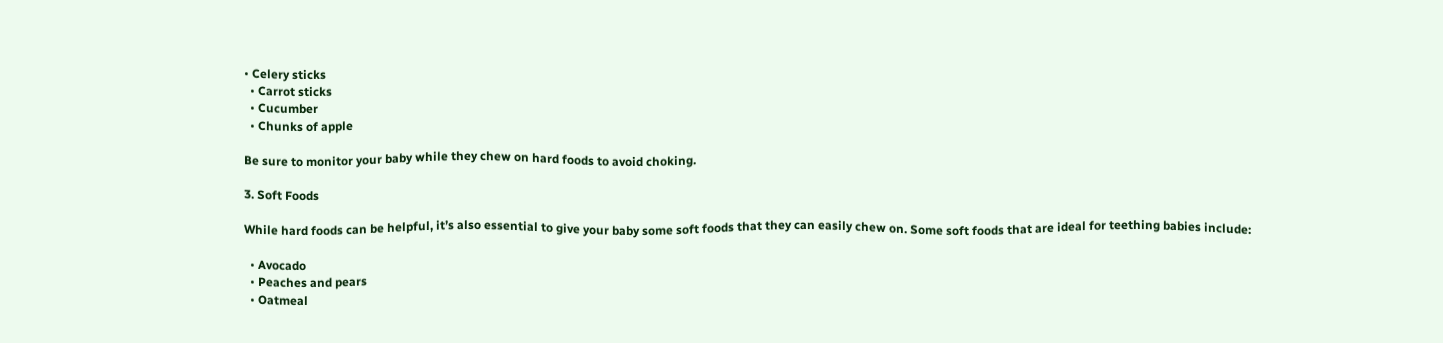• Celery sticks
  • Carrot sticks
  • Cucumber
  • Chunks of apple

Be sure to monitor your baby while they chew on hard foods to avoid choking.

3. Soft Foods

While hard foods can be helpful, it’s also essential to give your baby some soft foods that they can easily chew on. Some soft foods that are ideal for teething babies include:

  • Avocado
  • Peaches and pears
  • Oatmeal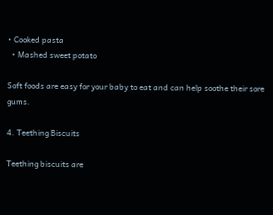• Cooked pasta
  • Mashed sweet potato

Soft foods are easy for your baby to eat and can help soothe their sore gums.

4. Teething Biscuits

Teething biscuits are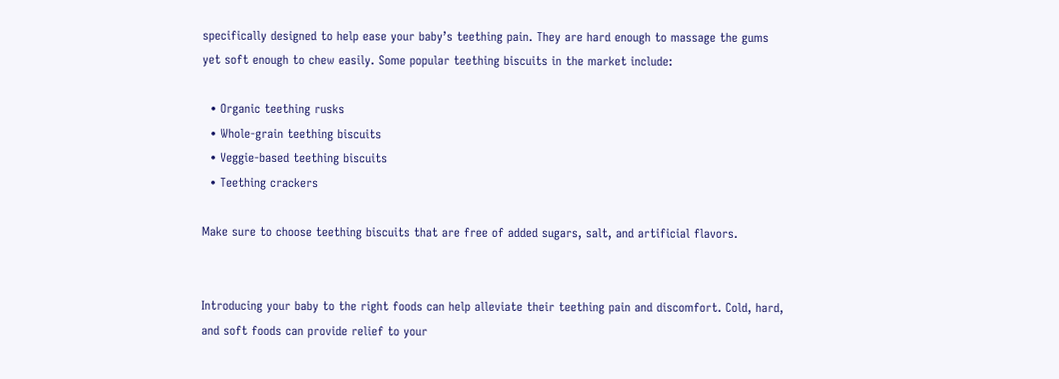specifically designed to help ease your baby’s teething pain. They are hard enough to massage the gums yet soft enough to chew easily. Some popular teething biscuits in the market include:

  • Organic teething rusks
  • Whole-grain teething biscuits
  • Veggie-based teething biscuits
  • Teething crackers

Make sure to choose teething biscuits that are free of added sugars, salt, and artificial flavors.


Introducing your baby to the right foods can help alleviate their teething pain and discomfort. Cold, hard, and soft foods can provide relief to your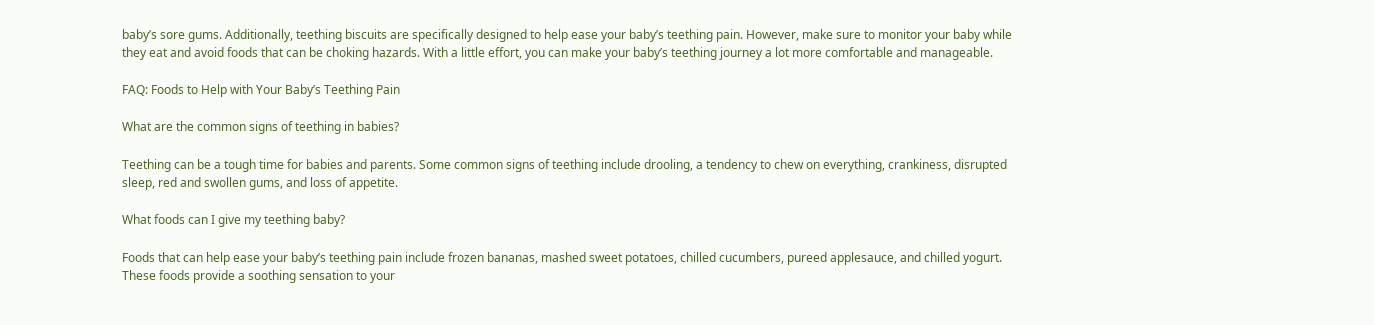baby’s sore gums. Additionally, teething biscuits are specifically designed to help ease your baby’s teething pain. However, make sure to monitor your baby while they eat and avoid foods that can be choking hazards. With a little effort, you can make your baby’s teething journey a lot more comfortable and manageable.

FAQ: Foods to Help with Your Baby’s Teething Pain

What are the common signs of teething in babies?

Teething can be a tough time for babies and parents. Some common signs of teething include drooling, a tendency to chew on everything, crankiness, disrupted sleep, red and swollen gums, and loss of appetite.

What foods can I give my teething baby?

Foods that can help ease your baby’s teething pain include frozen bananas, mashed sweet potatoes, chilled cucumbers, pureed applesauce, and chilled yogurt. These foods provide a soothing sensation to your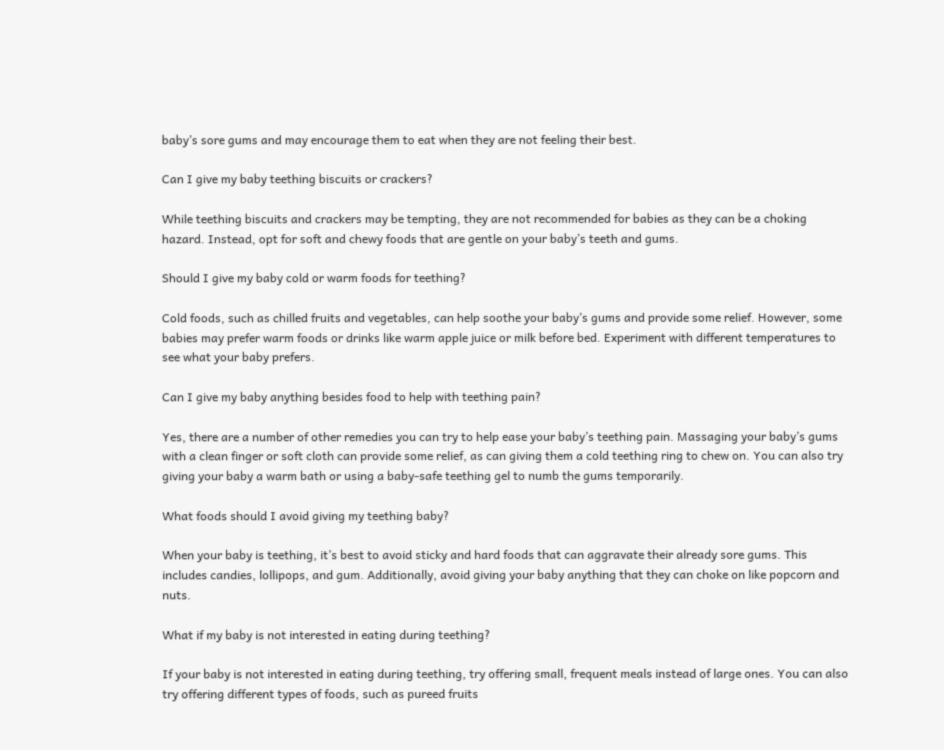baby’s sore gums and may encourage them to eat when they are not feeling their best.

Can I give my baby teething biscuits or crackers?

While teething biscuits and crackers may be tempting, they are not recommended for babies as they can be a choking hazard. Instead, opt for soft and chewy foods that are gentle on your baby’s teeth and gums.

Should I give my baby cold or warm foods for teething?

Cold foods, such as chilled fruits and vegetables, can help soothe your baby’s gums and provide some relief. However, some babies may prefer warm foods or drinks like warm apple juice or milk before bed. Experiment with different temperatures to see what your baby prefers.

Can I give my baby anything besides food to help with teething pain?

Yes, there are a number of other remedies you can try to help ease your baby’s teething pain. Massaging your baby’s gums with a clean finger or soft cloth can provide some relief, as can giving them a cold teething ring to chew on. You can also try giving your baby a warm bath or using a baby-safe teething gel to numb the gums temporarily.

What foods should I avoid giving my teething baby?

When your baby is teething, it’s best to avoid sticky and hard foods that can aggravate their already sore gums. This includes candies, lollipops, and gum. Additionally, avoid giving your baby anything that they can choke on like popcorn and nuts.

What if my baby is not interested in eating during teething?

If your baby is not interested in eating during teething, try offering small, frequent meals instead of large ones. You can also try offering different types of foods, such as pureed fruits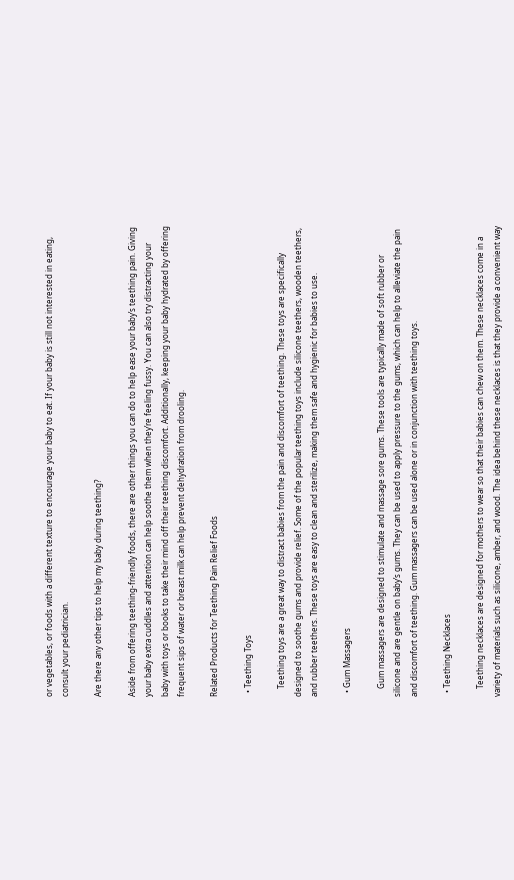or vegetables, or foods with a different texture to encourage your baby to eat. If your baby is still not interested in eating, consult your pediatrician.

Are there any other tips to help my baby during teething?

Aside from offering teething-friendly foods, there are other things you can do to help ease your baby’s teething pain. Giving your baby extra cuddles and attention can help soothe them when they’re feeling fussy. You can also try distracting your baby with toys or books to take their mind off their teething discomfort. Additionally, keeping your baby hydrated by offering frequent sips of water or breast milk can help prevent dehydration from drooling.

Related Products for Teething Pain Relief Foods

  • Teething Toys

    Teething toys are a great way to distract babies from the pain and discomfort of teething. These toys are specifically designed to soothe gums and provide relief. Some of the popular teething toys include silicone teethers, wooden teethers, and rubber teethers. These toys are easy to clean and sterilize, making them safe and hygienic for babies to use.

  • Gum Massagers

    Gum massagers are designed to stimulate and massage sore gums. These tools are typically made of soft rubber or silicone and are gentle on baby’s gums. They can be used to apply pressure to the gums, which can help to alleviate the pain and discomfort of teething. Gum massagers can be used alone or in conjunction with teething toys.

  • Teething Necklaces

    Teething necklaces are designed for mothers to wear so that their babies can chew on them. These necklaces come in a variety of materials such as silicone, amber, and wood. The idea behind these necklaces is that they provide a convenient way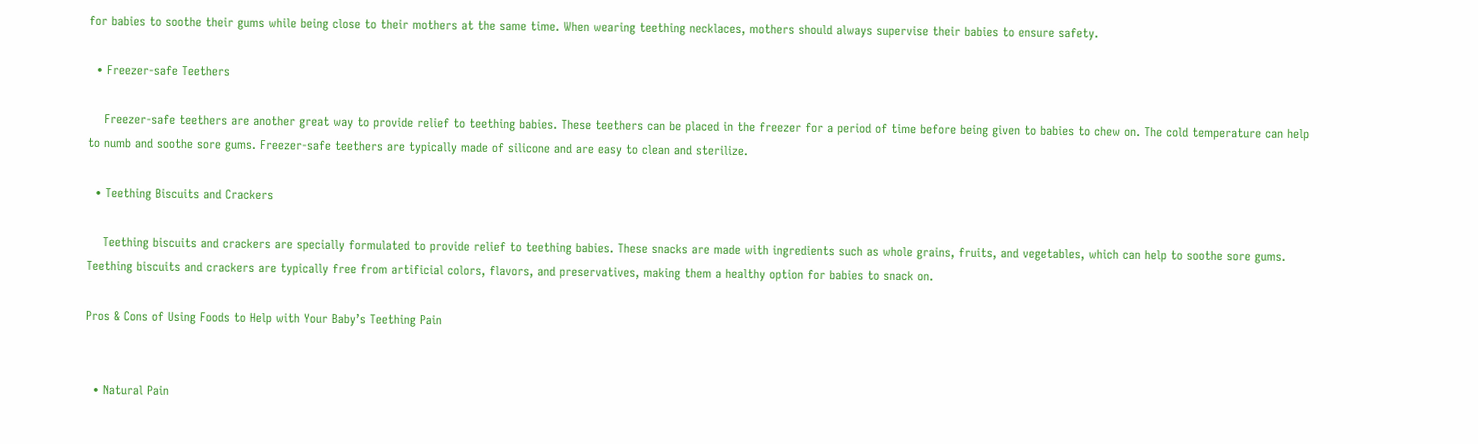for babies to soothe their gums while being close to their mothers at the same time. When wearing teething necklaces, mothers should always supervise their babies to ensure safety.

  • Freezer-safe Teethers

    Freezer-safe teethers are another great way to provide relief to teething babies. These teethers can be placed in the freezer for a period of time before being given to babies to chew on. The cold temperature can help to numb and soothe sore gums. Freezer-safe teethers are typically made of silicone and are easy to clean and sterilize.

  • Teething Biscuits and Crackers

    Teething biscuits and crackers are specially formulated to provide relief to teething babies. These snacks are made with ingredients such as whole grains, fruits, and vegetables, which can help to soothe sore gums. Teething biscuits and crackers are typically free from artificial colors, flavors, and preservatives, making them a healthy option for babies to snack on.

Pros & Cons of Using Foods to Help with Your Baby’s Teething Pain


  • Natural Pain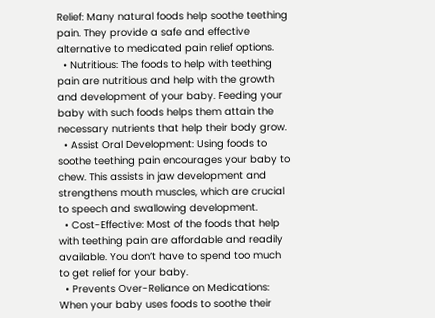Relief: Many natural foods help soothe teething pain. They provide a safe and effective alternative to medicated pain relief options.
  • Nutritious: The foods to help with teething pain are nutritious and help with the growth and development of your baby. Feeding your baby with such foods helps them attain the necessary nutrients that help their body grow.
  • Assist Oral Development: Using foods to soothe teething pain encourages your baby to chew. This assists in jaw development and strengthens mouth muscles, which are crucial to speech and swallowing development.
  • Cost-Effective: Most of the foods that help with teething pain are affordable and readily available. You don’t have to spend too much to get relief for your baby.
  • Prevents Over-Reliance on Medications: When your baby uses foods to soothe their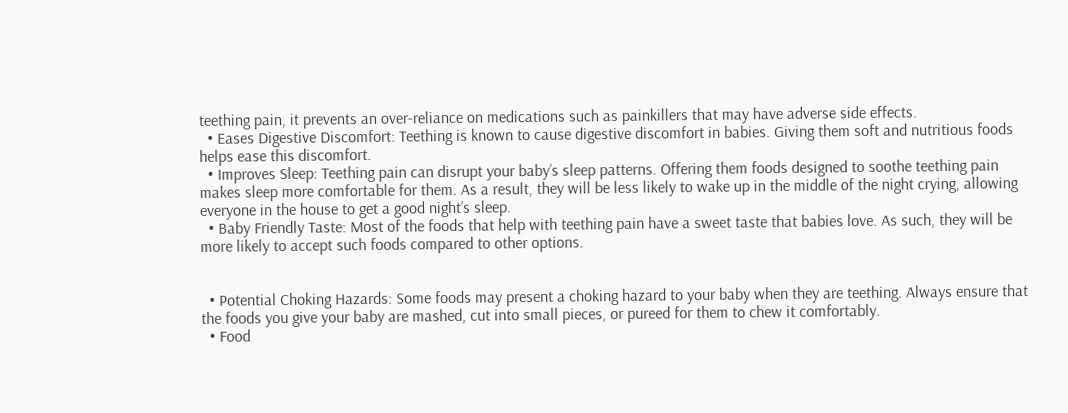teething pain, it prevents an over-reliance on medications such as painkillers that may have adverse side effects.
  • Eases Digestive Discomfort: Teething is known to cause digestive discomfort in babies. Giving them soft and nutritious foods helps ease this discomfort.
  • Improves Sleep: Teething pain can disrupt your baby’s sleep patterns. Offering them foods designed to soothe teething pain makes sleep more comfortable for them. As a result, they will be less likely to wake up in the middle of the night crying, allowing everyone in the house to get a good night’s sleep.
  • Baby Friendly Taste: Most of the foods that help with teething pain have a sweet taste that babies love. As such, they will be more likely to accept such foods compared to other options.


  • Potential Choking Hazards: Some foods may present a choking hazard to your baby when they are teething. Always ensure that the foods you give your baby are mashed, cut into small pieces, or pureed for them to chew it comfortably.
  • Food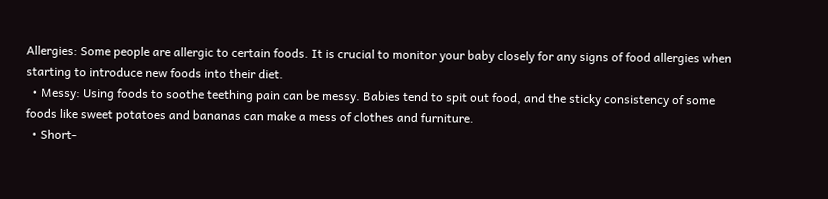Allergies: Some people are allergic to certain foods. It is crucial to monitor your baby closely for any signs of food allergies when starting to introduce new foods into their diet.
  • Messy: Using foods to soothe teething pain can be messy. Babies tend to spit out food, and the sticky consistency of some foods like sweet potatoes and bananas can make a mess of clothes and furniture.
  • Short-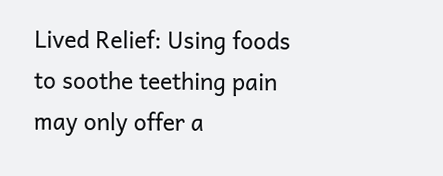Lived Relief: Using foods to soothe teething pain may only offer a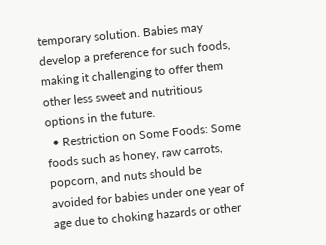temporary solution. Babies may develop a preference for such foods, making it challenging to offer them other less sweet and nutritious options in the future.
  • Restriction on Some Foods: Some foods such as honey, raw carrots, popcorn, and nuts should be avoided for babies under one year of age due to choking hazards or other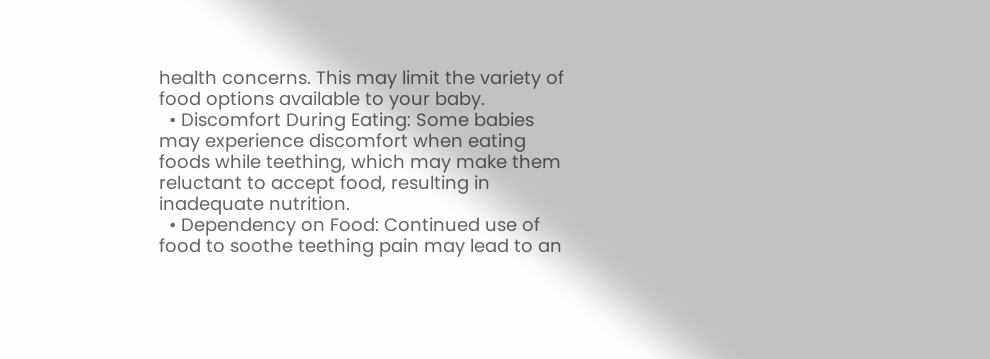health concerns. This may limit the variety of food options available to your baby.
  • Discomfort During Eating: Some babies may experience discomfort when eating foods while teething, which may make them reluctant to accept food, resulting in inadequate nutrition.
  • Dependency on Food: Continued use of food to soothe teething pain may lead to an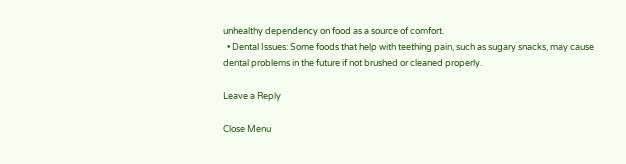unhealthy dependency on food as a source of comfort.
  • Dental Issues: Some foods that help with teething pain, such as sugary snacks, may cause dental problems in the future if not brushed or cleaned properly.

Leave a Reply

Close Menu